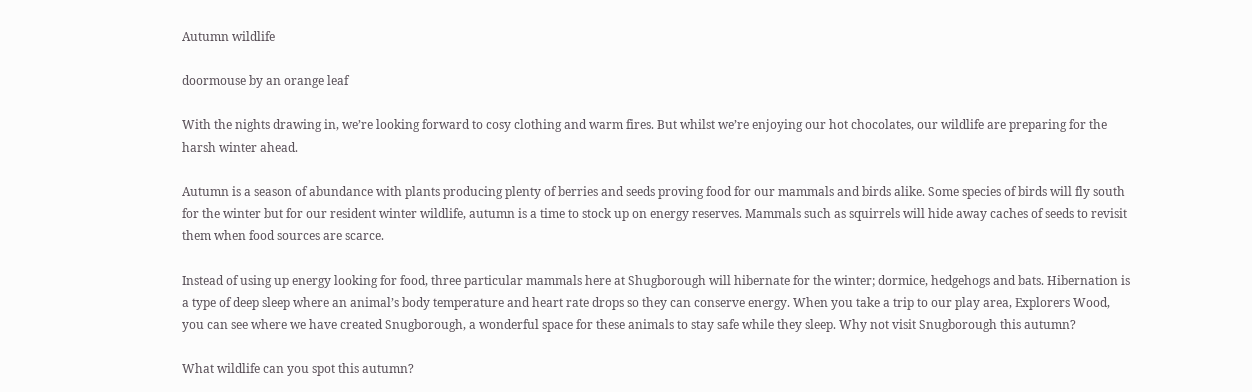Autumn wildlife

doormouse by an orange leaf

With the nights drawing in, we’re looking forward to cosy clothing and warm fires. But whilst we’re enjoying our hot chocolates, our wildlife are preparing for the harsh winter ahead.

Autumn is a season of abundance with plants producing plenty of berries and seeds proving food for our mammals and birds alike. Some species of birds will fly south for the winter but for our resident winter wildlife, autumn is a time to stock up on energy reserves. Mammals such as squirrels will hide away caches of seeds to revisit them when food sources are scarce.

Instead of using up energy looking for food, three particular mammals here at Shugborough will hibernate for the winter; dormice, hedgehogs and bats. Hibernation is a type of deep sleep where an animal’s body temperature and heart rate drops so they can conserve energy. When you take a trip to our play area, Explorers Wood, you can see where we have created Snugborough, a wonderful space for these animals to stay safe while they sleep. Why not visit Snugborough this autumn?

What wildlife can you spot this autumn?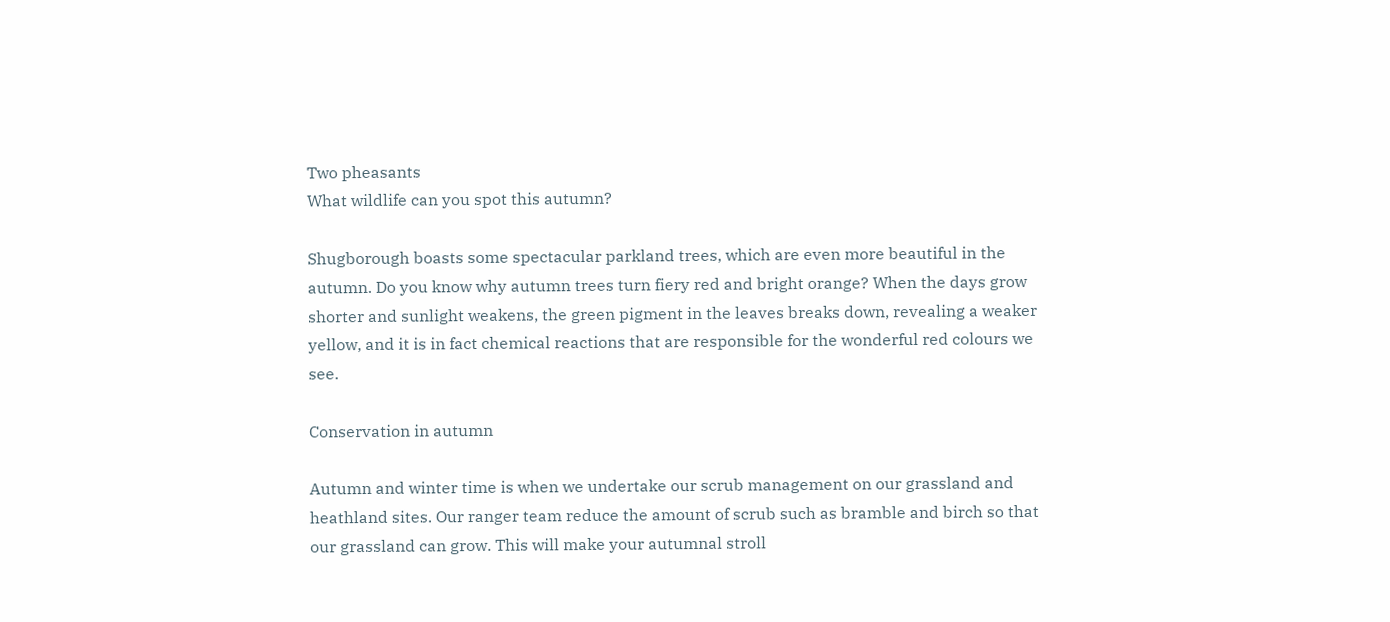Two pheasants
What wildlife can you spot this autumn?

Shugborough boasts some spectacular parkland trees, which are even more beautiful in the autumn. Do you know why autumn trees turn fiery red and bright orange? When the days grow shorter and sunlight weakens, the green pigment in the leaves breaks down, revealing a weaker yellow, and it is in fact chemical reactions that are responsible for the wonderful red colours we see.

Conservation in autumn

Autumn and winter time is when we undertake our scrub management on our grassland and heathland sites. Our ranger team reduce the amount of scrub such as bramble and birch so that our grassland can grow. This will make your autumnal stroll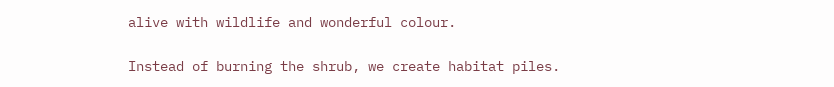alive with wildlife and wonderful colour.

Instead of burning the shrub, we create habitat piles.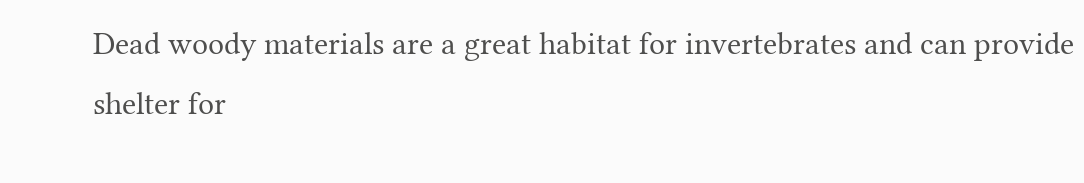Dead woody materials are a great habitat for invertebrates and can provide shelter for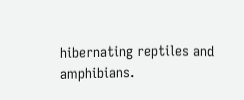hibernating reptiles and amphibians.